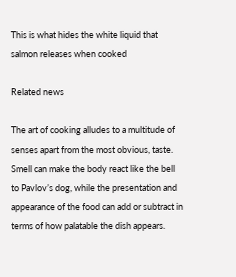This is what hides the white liquid that salmon releases when cooked

Related news

The art of cooking alludes to a multitude of senses apart from the most obvious, taste. Smell can make the body react like the bell to Pavlov’s dog, while the presentation and appearance of the food can add or subtract in terms of how palatable the dish appears.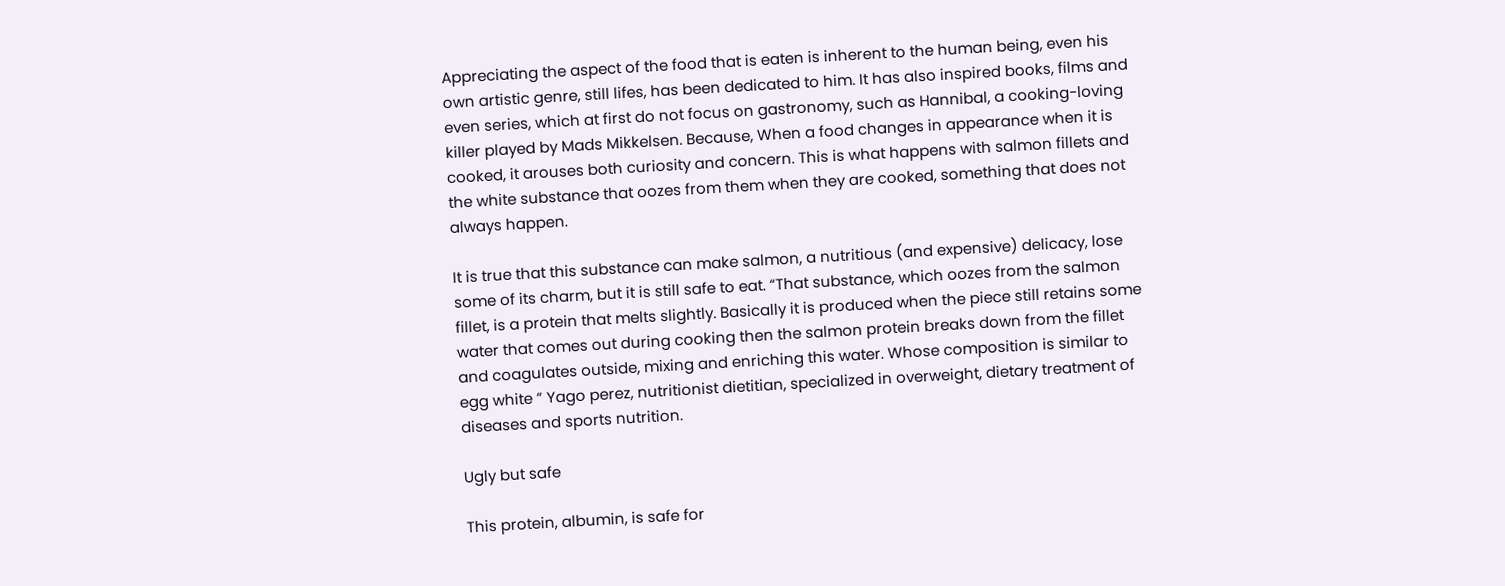Appreciating the aspect of the food that is eaten is inherent to the human being, even his own artistic genre, still lifes, has been dedicated to him. It has also inspired books, films and even series, which at first do not focus on gastronomy, such as Hannibal, a cooking-loving killer played by Mads Mikkelsen. Because, When a food changes in appearance when it is cooked, it arouses both curiosity and concern. This is what happens with salmon fillets and the white substance that oozes from them when they are cooked, something that does not always happen.

It is true that this substance can make salmon, a nutritious (and expensive) delicacy, lose some of its charm, but it is still safe to eat. “That substance, which oozes from the salmon fillet, is a protein that melts slightly. Basically it is produced when the piece still retains some water that comes out during cooking then the salmon protein breaks down from the fillet and coagulates outside, mixing and enriching this water. Whose composition is similar to egg white ” Yago perez, nutritionist dietitian, specialized in overweight, dietary treatment of diseases and sports nutrition.

Ugly but safe

This protein, albumin, is safe for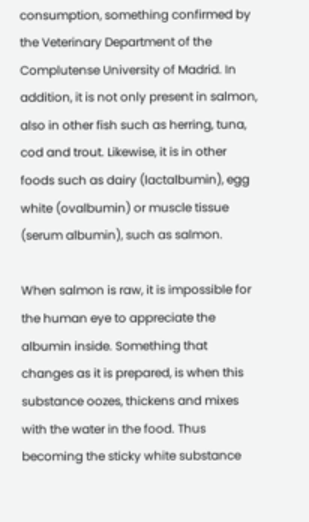consumption, something confirmed by the Veterinary Department of the Complutense University of Madrid. In addition, it is not only present in salmon, also in other fish such as herring, tuna, cod and trout. Likewise, it is in other foods such as dairy (lactalbumin), egg white (ovalbumin) or muscle tissue (serum albumin), such as salmon.

When salmon is raw, it is impossible for the human eye to appreciate the albumin inside. Something that changes as it is prepared, is when this substance oozes, thickens and mixes with the water in the food. Thus becoming the sticky white substance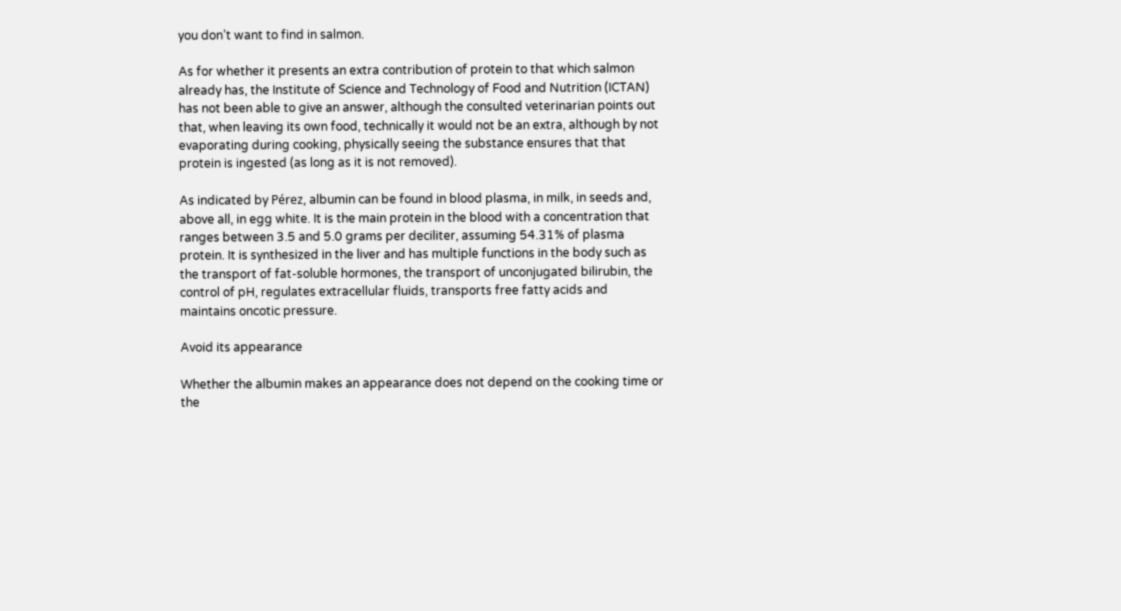you don’t want to find in salmon.

As for whether it presents an extra contribution of protein to that which salmon already has, the Institute of Science and Technology of Food and Nutrition (ICTAN) has not been able to give an answer, although the consulted veterinarian points out that, when leaving its own food, technically it would not be an extra, although by not evaporating during cooking, physically seeing the substance ensures that that protein is ingested (as long as it is not removed).

As indicated by Pérez, albumin can be found in blood plasma, in milk, in seeds and, above all, in egg white. It is the main protein in the blood with a concentration that ranges between 3.5 and 5.0 grams per deciliter, assuming 54.31% of plasma protein. It is synthesized in the liver and has multiple functions in the body such as the transport of fat-soluble hormones, the transport of unconjugated bilirubin, the control of pH, regulates extracellular fluids, transports free fatty acids and maintains oncotic pressure.

Avoid its appearance

Whether the albumin makes an appearance does not depend on the cooking time or the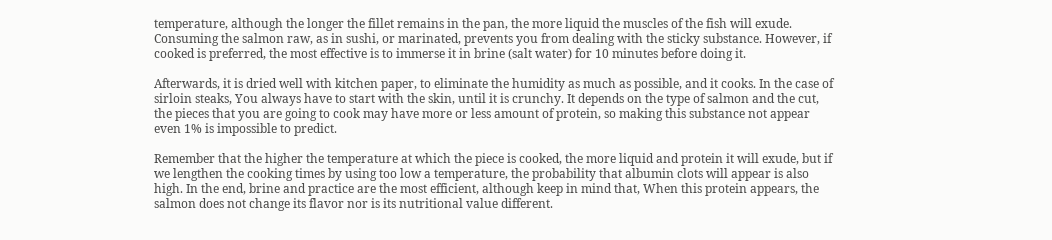temperature, although the longer the fillet remains in the pan, the more liquid the muscles of the fish will exude. Consuming the salmon raw, as in sushi, or marinated, prevents you from dealing with the sticky substance. However, if cooked is preferred, the most effective is to immerse it in brine (salt water) for 10 minutes before doing it.

Afterwards, it is dried well with kitchen paper, to eliminate the humidity as much as possible, and it cooks. In the case of sirloin steaks, You always have to start with the skin, until it is crunchy. It depends on the type of salmon and the cut, the pieces that you are going to cook may have more or less amount of protein, so making this substance not appear even 1% is impossible to predict.

Remember that the higher the temperature at which the piece is cooked, the more liquid and protein it will exude, but if we lengthen the cooking times by using too low a temperature, the probability that albumin clots will appear is also high. In the end, brine and practice are the most efficient, although keep in mind that, When this protein appears, the salmon does not change its flavor nor is its nutritional value different.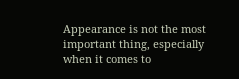Appearance is not the most important thing, especially when it comes to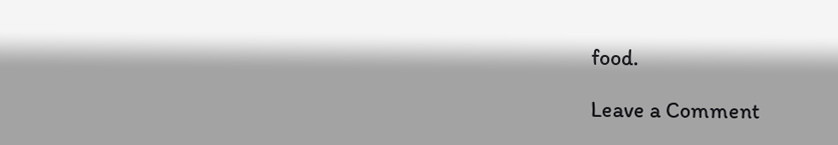food.

Leave a Comment